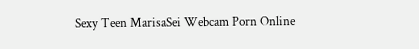Sexy Teen MarisaSei Webcam Porn Online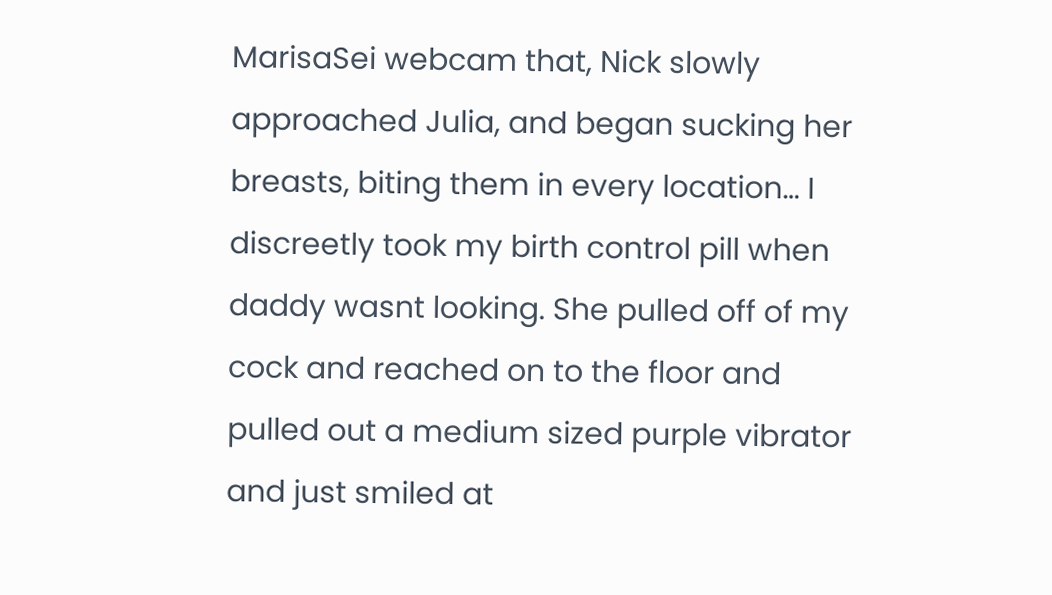MarisaSei webcam that, Nick slowly approached Julia, and began sucking her breasts, biting them in every location… I discreetly took my birth control pill when daddy wasnt looking. She pulled off of my cock and reached on to the floor and pulled out a medium sized purple vibrator and just smiled at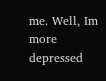me. Well, Im more depressed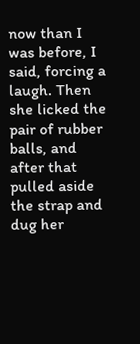now than I was before, I said, forcing a laugh. Then she licked the pair of rubber balls, and after that pulled aside the strap and dug her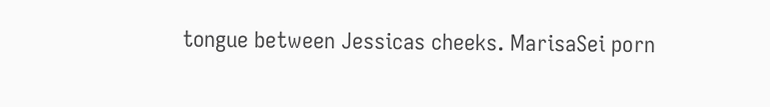tongue between Jessicas cheeks. MarisaSei porn